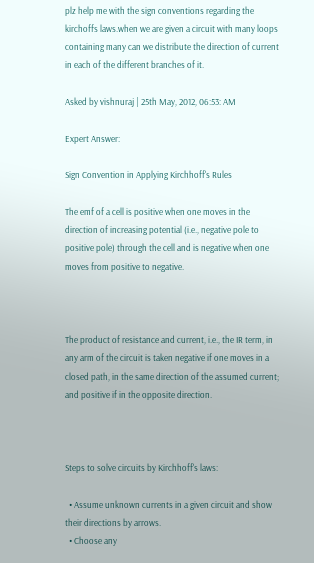plz help me with the sign conventions regarding the kirchoffs laws.when we are given a circuit with many loops containing many can we distribute the direction of current in each of the different branches of it.

Asked by vishnuraj | 25th May, 2012, 06:53: AM

Expert Answer:

Sign Convention in Applying Kirchhoff's Rules

The emf of a cell is positive when one moves in the direction of increasing potential (i.e., negative pole to positive pole) through the cell and is negative when one moves from positive to negative.



The product of resistance and current, i.e., the IR term, in any arm of the circuit is taken negative if one moves in a closed path, in the same direction of the assumed current; and positive if in the opposite direction.



Steps to solve circuits by Kirchhoff's laws:

  • Assume unknown currents in a given circuit and show their directions by arrows.
  • Choose any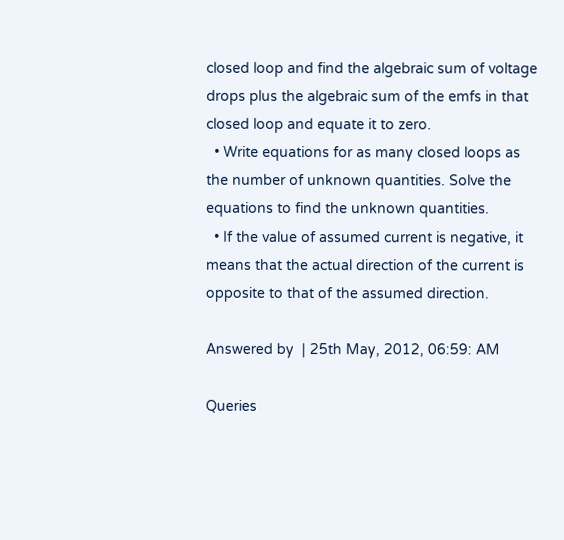closed loop and find the algebraic sum of voltage drops plus the algebraic sum of the emfs in that closed loop and equate it to zero.
  • Write equations for as many closed loops as the number of unknown quantities. Solve the equations to find the unknown quantities.
  • If the value of assumed current is negative, it means that the actual direction of the current is opposite to that of the assumed direction.

Answered by  | 25th May, 2012, 06:59: AM

Queries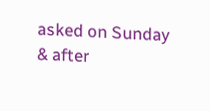asked on Sunday & after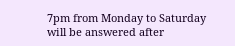7pm from Monday to Saturday will be answered after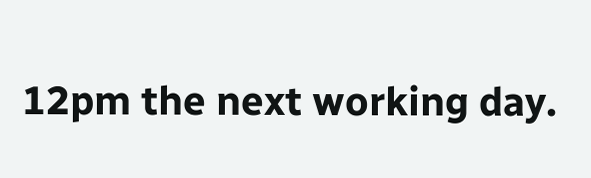12pm the next working day.